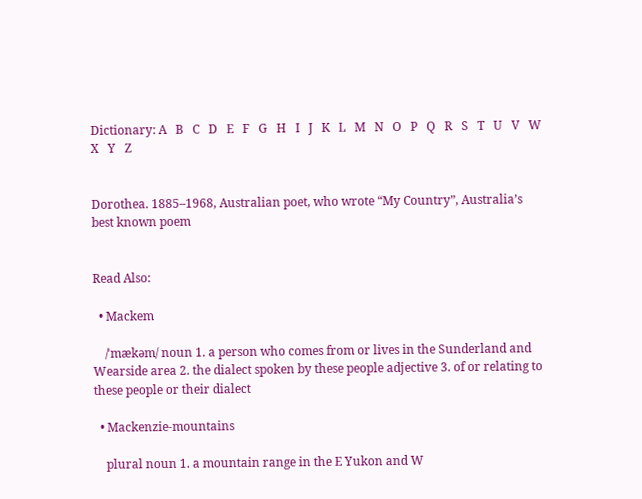Dictionary: A   B   C   D   E   F   G   H   I   J   K   L   M   N   O   P   Q   R   S   T   U   V   W   X   Y   Z


Dorothea. 1885–1968, Australian poet, who wrote “My Country”, Australia’s best known poem


Read Also:

  • Mackem

    /ˈmækəm/ noun 1. a person who comes from or lives in the Sunderland and Wearside area 2. the dialect spoken by these people adjective 3. of or relating to these people or their dialect

  • Mackenzie-mountains

    plural noun 1. a mountain range in the E Yukon and W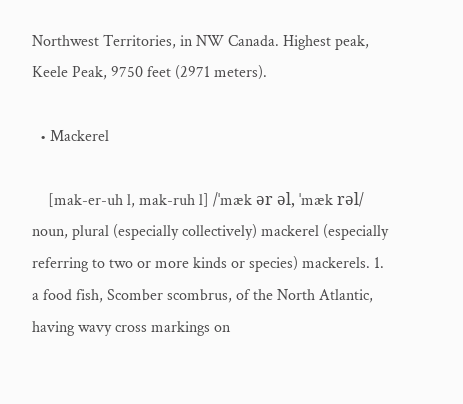Northwest Territories, in NW Canada. Highest peak, Keele Peak, 9750 feet (2971 meters).

  • Mackerel

    [mak-er-uh l, mak-ruh l] /ˈmæk ər əl, ˈmæk rəl/ noun, plural (especially collectively) mackerel (especially referring to two or more kinds or species) mackerels. 1. a food fish, Scomber scombrus, of the North Atlantic, having wavy cross markings on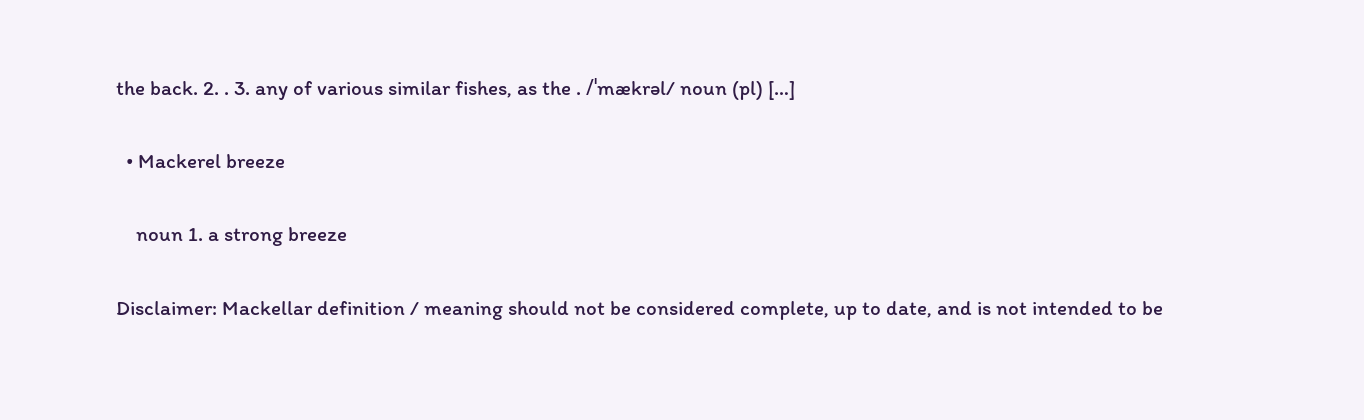the back. 2. . 3. any of various similar fishes, as the . /ˈmækrəl/ noun (pl) […]

  • Mackerel breeze

    noun 1. a strong breeze

Disclaimer: Mackellar definition / meaning should not be considered complete, up to date, and is not intended to be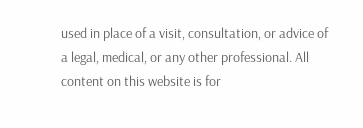used in place of a visit, consultation, or advice of a legal, medical, or any other professional. All content on this website is for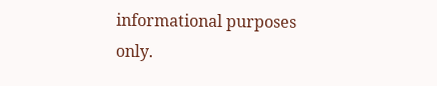informational purposes only.